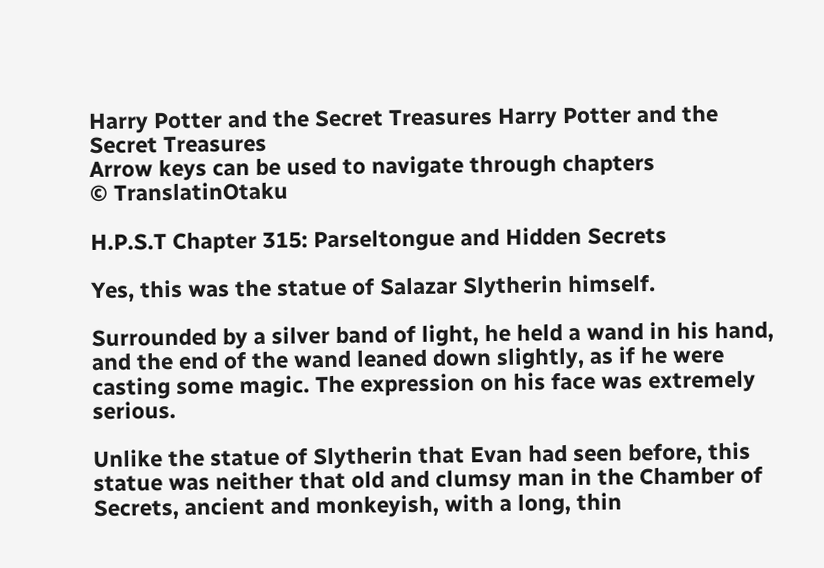Harry Potter and the Secret Treasures Harry Potter and the Secret Treasures
Arrow keys can be used to navigate through chapters
© TranslatinOtaku

H.P.S.T Chapter 315: Parseltongue and Hidden Secrets

Yes, this was the statue of Salazar Slytherin himself.

Surrounded by a silver band of light, he held a wand in his hand, and the end of the wand leaned down slightly, as if he were casting some magic. The expression on his face was extremely serious.

Unlike the statue of Slytherin that Evan had seen before, this statue was neither that old and clumsy man in the Chamber of Secrets, ancient and monkeyish, with a long, thin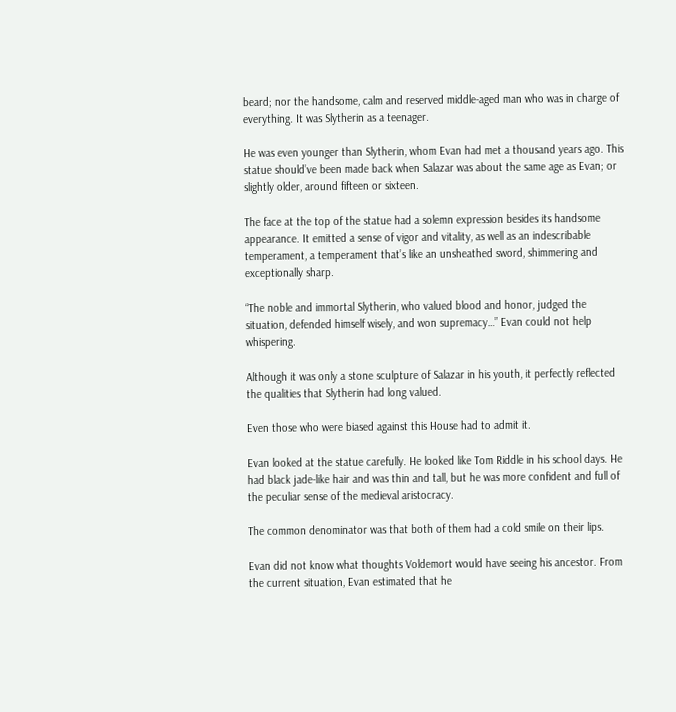beard; nor the handsome, calm and reserved middle-aged man who was in charge of everything. It was Slytherin as a teenager.

He was even younger than Slytherin, whom Evan had met a thousand years ago. This statue should’ve been made back when Salazar was about the same age as Evan; or slightly older, around fifteen or sixteen.

The face at the top of the statue had a solemn expression besides its handsome appearance. It emitted a sense of vigor and vitality, as well as an indescribable temperament, a temperament that’s like an unsheathed sword, shimmering and exceptionally sharp.

“The noble and immortal Slytherin, who valued blood and honor, judged the situation, defended himself wisely, and won supremacy…” Evan could not help whispering.

Although it was only a stone sculpture of Salazar in his youth, it perfectly reflected the qualities that Slytherin had long valued.

Even those who were biased against this House had to admit it.

Evan looked at the statue carefully. He looked like Tom Riddle in his school days. He had black jade-like hair and was thin and tall, but he was more confident and full of the peculiar sense of the medieval aristocracy.

The common denominator was that both of them had a cold smile on their lips.

Evan did not know what thoughts Voldemort would have seeing his ancestor. From the current situation, Evan estimated that he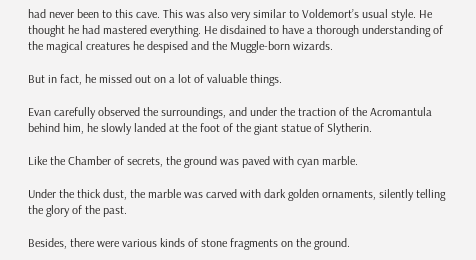had never been to this cave. This was also very similar to Voldemort’s usual style. He thought he had mastered everything. He disdained to have a thorough understanding of the magical creatures he despised and the Muggle-born wizards.

But in fact, he missed out on a lot of valuable things.

Evan carefully observed the surroundings, and under the traction of the Acromantula behind him, he slowly landed at the foot of the giant statue of Slytherin.

Like the Chamber of secrets, the ground was paved with cyan marble.

Under the thick dust, the marble was carved with dark golden ornaments, silently telling the glory of the past.

Besides, there were various kinds of stone fragments on the ground.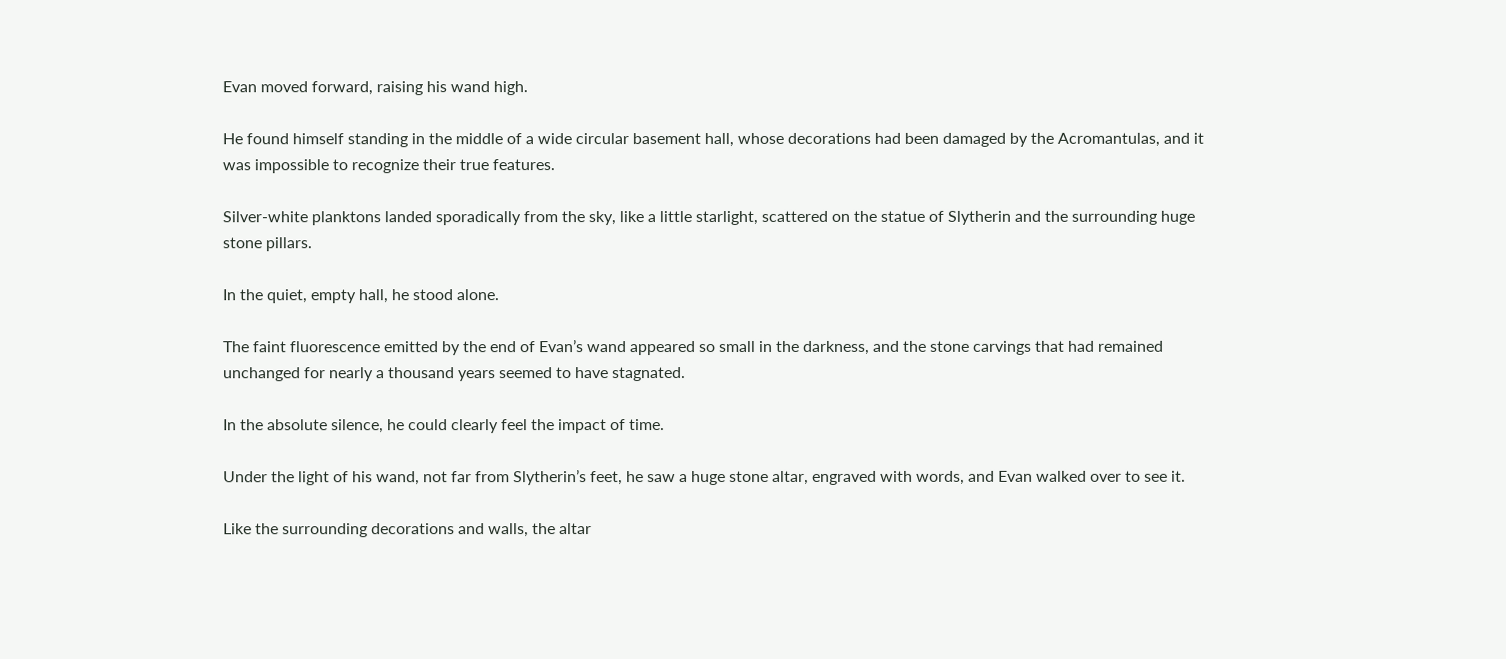Evan moved forward, raising his wand high.

He found himself standing in the middle of a wide circular basement hall, whose decorations had been damaged by the Acromantulas, and it was impossible to recognize their true features.

Silver-white planktons landed sporadically from the sky, like a little starlight, scattered on the statue of Slytherin and the surrounding huge stone pillars.

In the quiet, empty hall, he stood alone.

The faint fluorescence emitted by the end of Evan’s wand appeared so small in the darkness, and the stone carvings that had remained unchanged for nearly a thousand years seemed to have stagnated.

In the absolute silence, he could clearly feel the impact of time.

Under the light of his wand, not far from Slytherin’s feet, he saw a huge stone altar, engraved with words, and Evan walked over to see it.

Like the surrounding decorations and walls, the altar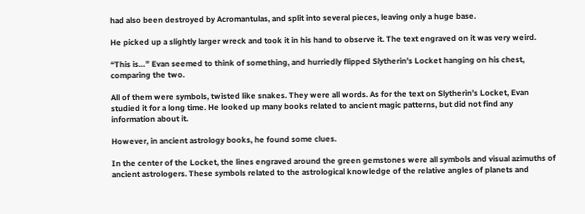had also been destroyed by Acromantulas, and split into several pieces, leaving only a huge base.

He picked up a slightly larger wreck and took it in his hand to observe it. The text engraved on it was very weird.

“This is…” Evan seemed to think of something, and hurriedly flipped Slytherin’s Locket hanging on his chest, comparing the two.

All of them were symbols, twisted like snakes. They were all words. As for the text on Slytherin’s Locket, Evan studied it for a long time. He looked up many books related to ancient magic patterns, but did not find any information about it.

However, in ancient astrology books, he found some clues.

In the center of the Locket, the lines engraved around the green gemstones were all symbols and visual azimuths of ancient astrologers. These symbols related to the astrological knowledge of the relative angles of planets and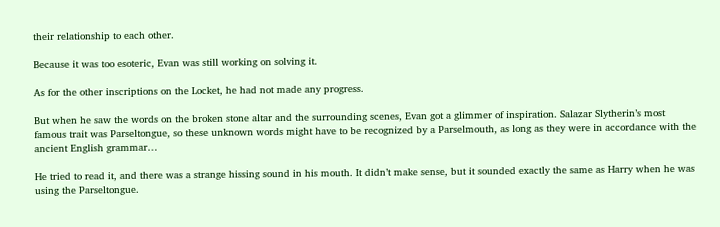their relationship to each other.

Because it was too esoteric, Evan was still working on solving it.

As for the other inscriptions on the Locket, he had not made any progress.

But when he saw the words on the broken stone altar and the surrounding scenes, Evan got a glimmer of inspiration. Salazar Slytherin’s most famous trait was Parseltongue, so these unknown words might have to be recognized by a Parselmouth, as long as they were in accordance with the ancient English grammar…

He tried to read it, and there was a strange hissing sound in his mouth. It didn’t make sense, but it sounded exactly the same as Harry when he was using the Parseltongue.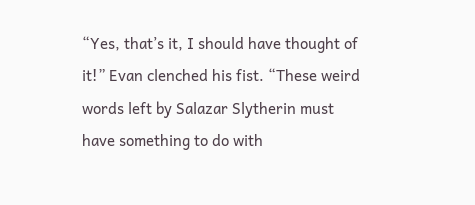“Yes, that’s it, I should have thought of it!” Evan clenched his fist. “These weird words left by Salazar Slytherin must have something to do with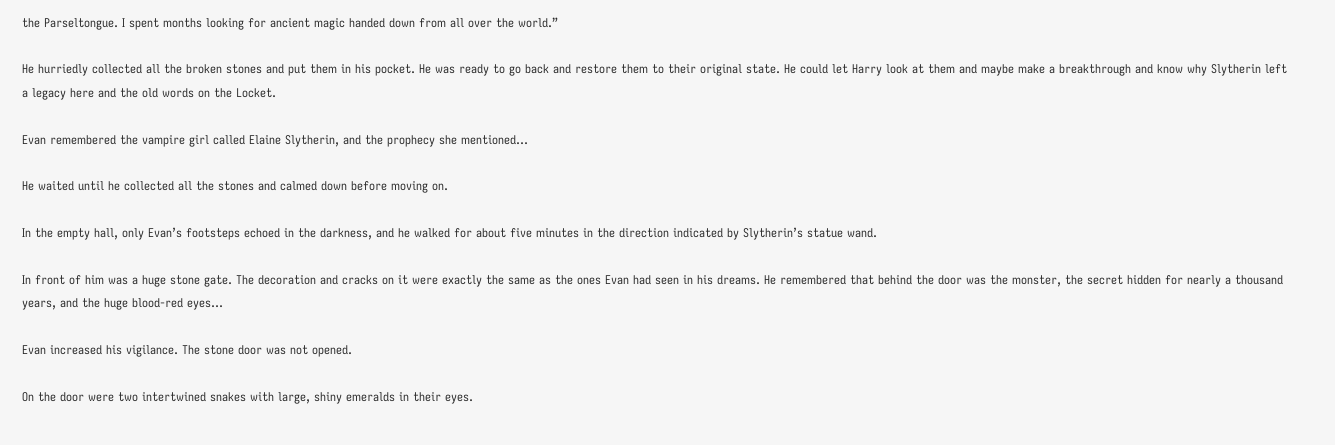the Parseltongue. I spent months looking for ancient magic handed down from all over the world.”

He hurriedly collected all the broken stones and put them in his pocket. He was ready to go back and restore them to their original state. He could let Harry look at them and maybe make a breakthrough and know why Slytherin left a legacy here and the old words on the Locket.

Evan remembered the vampire girl called Elaine Slytherin, and the prophecy she mentioned…

He waited until he collected all the stones and calmed down before moving on.

In the empty hall, only Evan’s footsteps echoed in the darkness, and he walked for about five minutes in the direction indicated by Slytherin’s statue wand.

In front of him was a huge stone gate. The decoration and cracks on it were exactly the same as the ones Evan had seen in his dreams. He remembered that behind the door was the monster, the secret hidden for nearly a thousand years, and the huge blood-red eyes…

Evan increased his vigilance. The stone door was not opened.

On the door were two intertwined snakes with large, shiny emeralds in their eyes.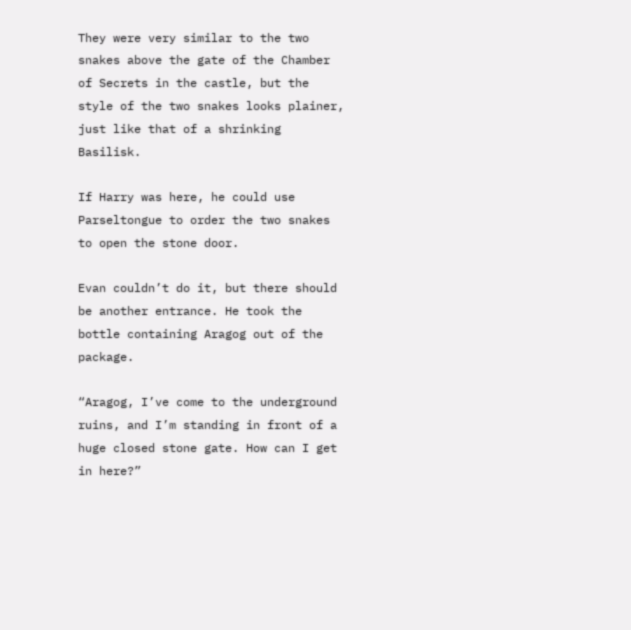They were very similar to the two snakes above the gate of the Chamber of Secrets in the castle, but the style of the two snakes looks plainer, just like that of a shrinking Basilisk.

If Harry was here, he could use Parseltongue to order the two snakes to open the stone door.

Evan couldn’t do it, but there should be another entrance. He took the bottle containing Aragog out of the package.

“Aragog, I’ve come to the underground ruins, and I’m standing in front of a huge closed stone gate. How can I get in here?”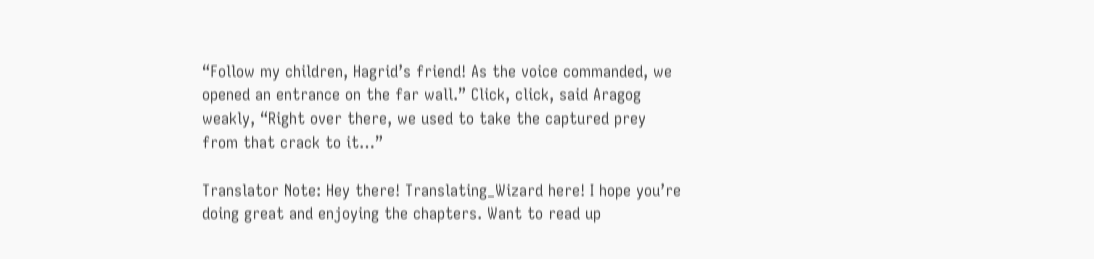“Follow my children, Hagrid’s friend! As the voice commanded, we opened an entrance on the far wall.” Click, click, said Aragog weakly, “Right over there, we used to take the captured prey from that crack to it…”

Translator Note: Hey there! Translating_Wizard here! I hope you’re doing great and enjoying the chapters. Want to read up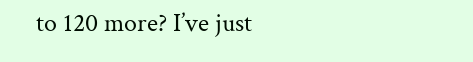to 120 more? I’ve just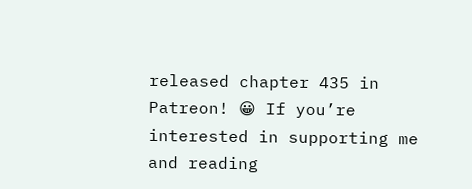released chapter 435 in Patreon! 😀 If you’re interested in supporting me and reading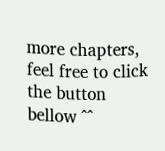more chapters, feel free to click the button bellow ^^